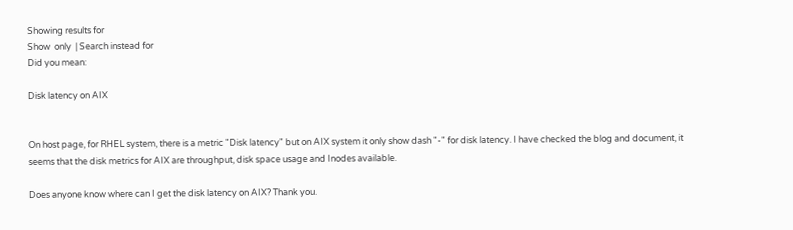Showing results for
Show  only  | Search instead for
Did you mean:

Disk latency on AIX


On host page, for RHEL system, there is a metric "Disk latency" but on AIX system it only show dash "-" for disk latency. I have checked the blog and document, it seems that the disk metrics for AIX are throughput, disk space usage and Inodes available.

Does anyone know where can I get the disk latency on AIX? Thank you.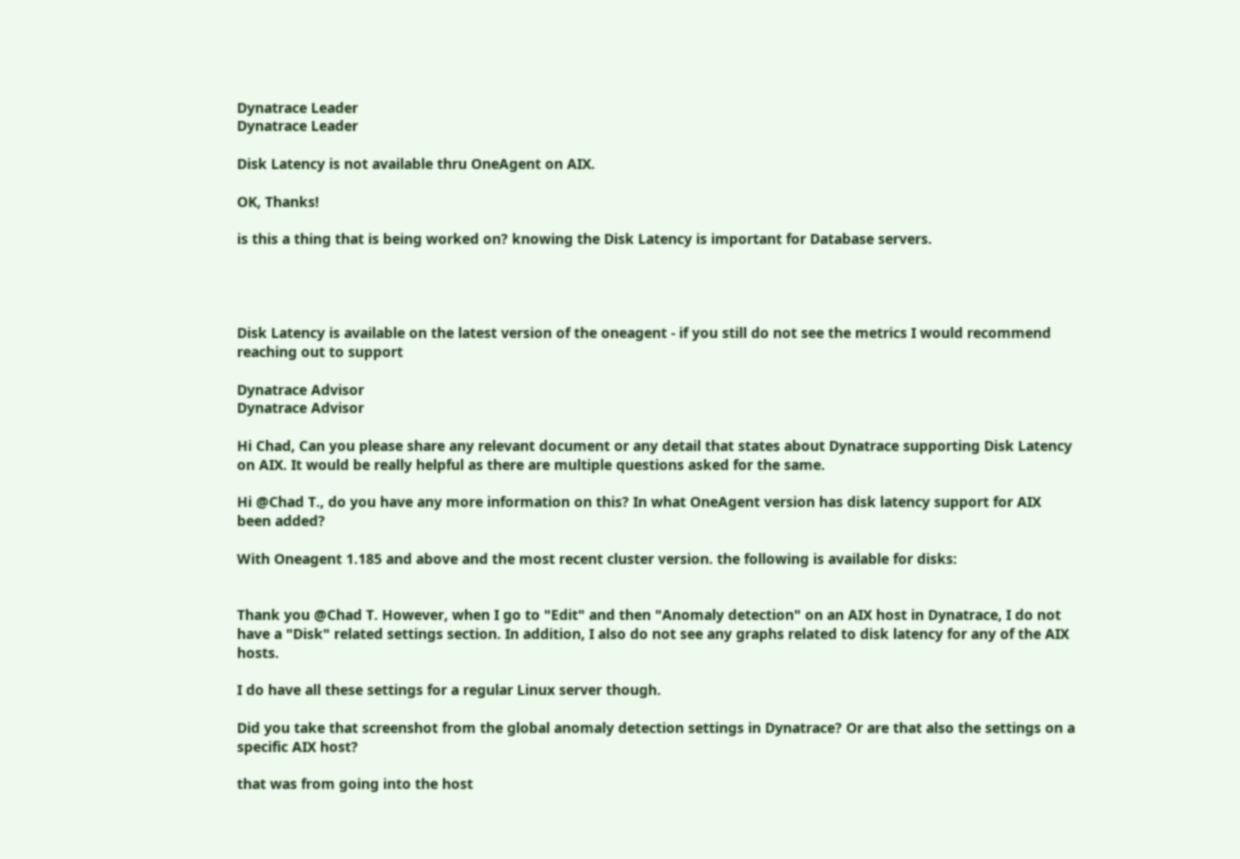Dynatrace Leader
Dynatrace Leader

Disk Latency is not available thru OneAgent on AIX.

OK, Thanks!

is this a thing that is being worked on? knowing the Disk Latency is important for Database servers.




Disk Latency is available on the latest version of the oneagent - if you still do not see the metrics I would recommend reaching out to support

Dynatrace Advisor
Dynatrace Advisor

Hi Chad, Can you please share any relevant document or any detail that states about Dynatrace supporting Disk Latency on AIX. It would be really helpful as there are multiple questions asked for the same.

Hi @Chad T., do you have any more information on this? In what OneAgent version has disk latency support for AIX been added?

With Oneagent 1.185 and above and the most recent cluster version. the following is available for disks:


Thank you @Chad T. However, when I go to "Edit" and then "Anomaly detection" on an AIX host in Dynatrace, I do not have a "Disk" related settings section. In addition, I also do not see any graphs related to disk latency for any of the AIX hosts.

I do have all these settings for a regular Linux server though.

Did you take that screenshot from the global anomaly detection settings in Dynatrace? Or are that also the settings on a specific AIX host?

that was from going into the host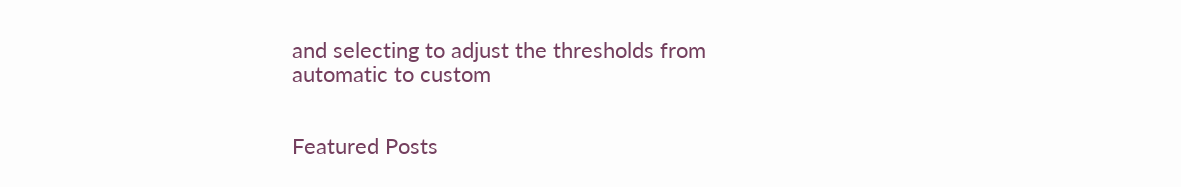and selecting to adjust the thresholds from automatic to custom


Featured Posts